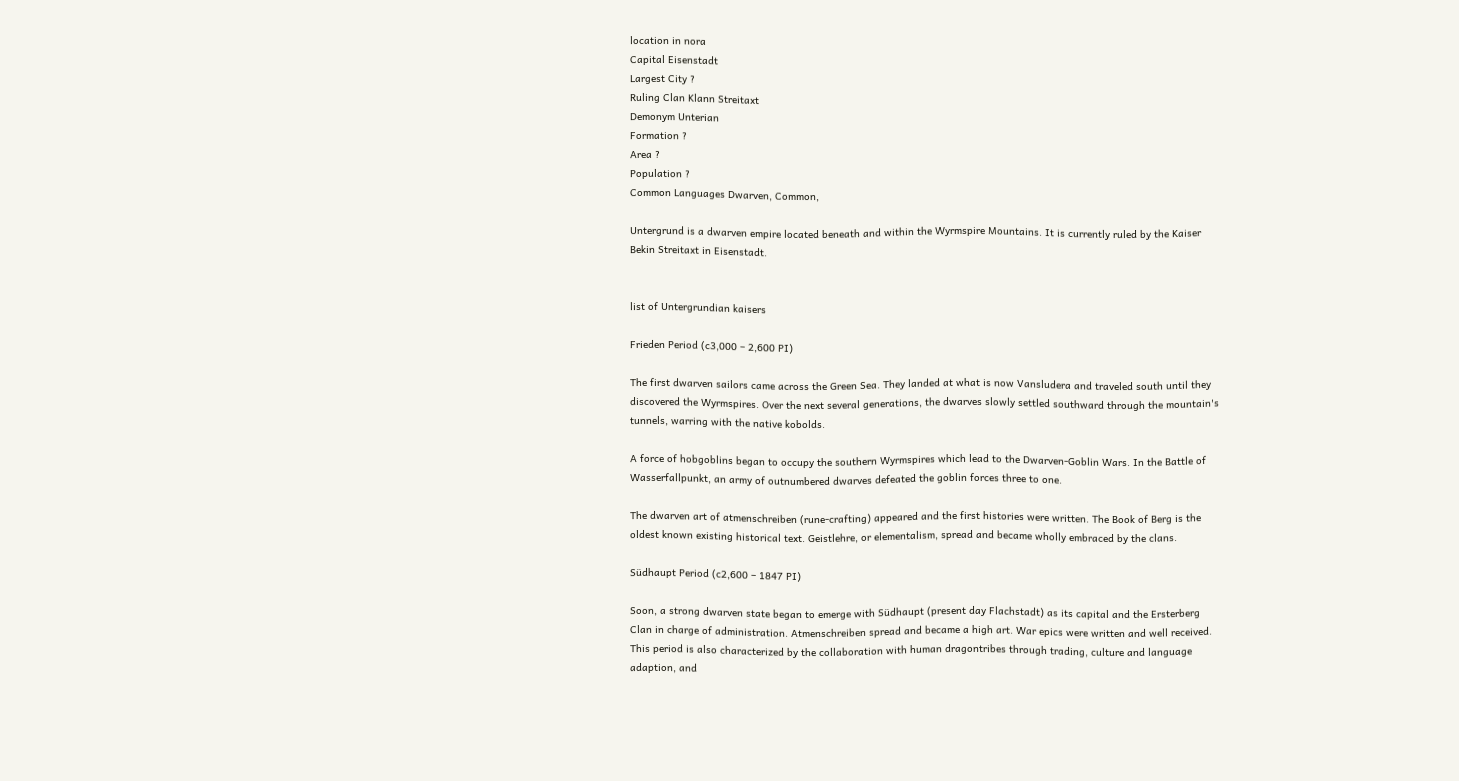location in nora
Capital Eisenstadt
Largest City ?
Ruling Clan Klann Streitaxt
Demonym Unterian
Formation ?
Area ?
Population ?
Common Languages Dwarven, Common,

Untergrund is a dwarven empire located beneath and within the Wyrmspire Mountains. It is currently ruled by the Kaiser Bekin Streitaxt in Eisenstadt.


list of Untergrundian kaisers

Frieden Period (c3,000 – 2,600 PI)

The first dwarven sailors came across the Green Sea. They landed at what is now Vansludera and traveled south until they discovered the Wyrmspires. Over the next several generations, the dwarves slowly settled southward through the mountain's tunnels, warring with the native kobolds.

A force of hobgoblins began to occupy the southern Wyrmspires which lead to the Dwarven-Goblin Wars. In the Battle of Wasserfallpunkt, an army of outnumbered dwarves defeated the goblin forces three to one.

The dwarven art of atmenschreiben (rune-crafting) appeared and the first histories were written. The Book of Berg is the oldest known existing historical text. Geistlehre, or elementalism, spread and became wholly embraced by the clans.

Südhaupt Period (c2,600 – 1847 PI)

Soon, a strong dwarven state began to emerge with Südhaupt (present day Flachstadt) as its capital and the Ersterberg Clan in charge of administration. Atmenschreiben spread and became a high art. War epics were written and well received. This period is also characterized by the collaboration with human dragontribes through trading, culture and language adaption, and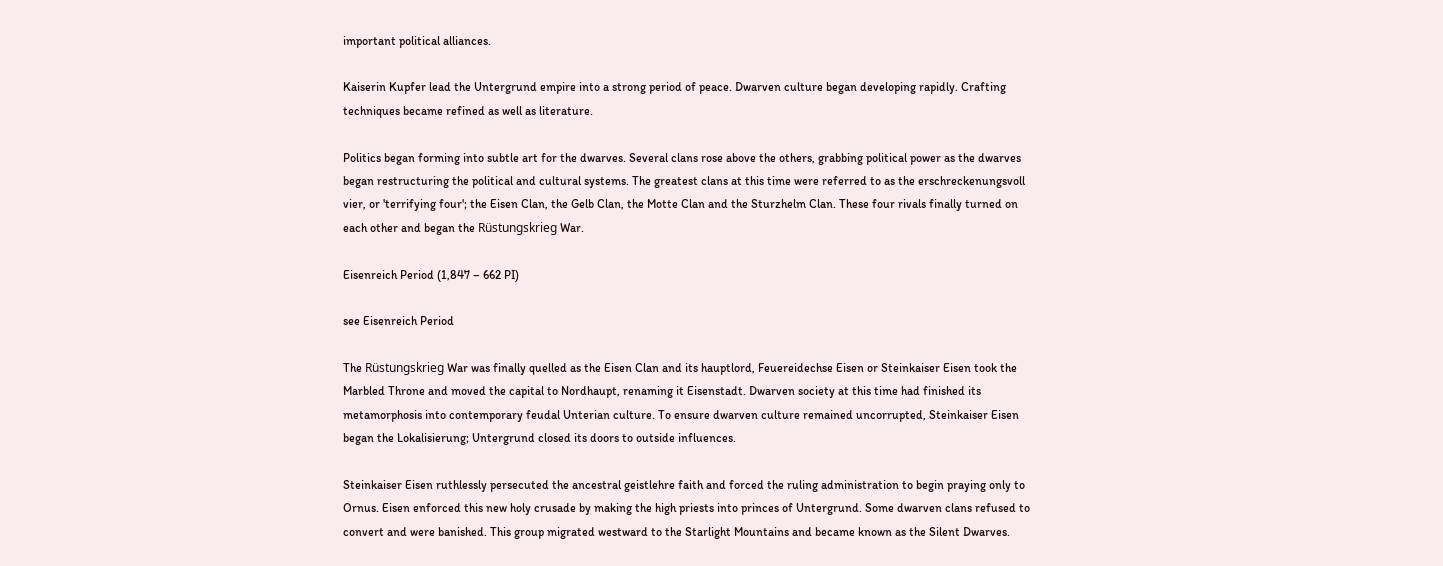important political alliances.

Kaiserin Kupfer lead the Untergrund empire into a strong period of peace. Dwarven culture began developing rapidly. Crafting techniques became refined as well as literature.

Politics began forming into subtle art for the dwarves. Several clans rose above the others, grabbing political power as the dwarves began restructuring the political and cultural systems. The greatest clans at this time were referred to as the erschreckenungsvoll vier, or 'terrifying four'; the Eisen Clan, the Gelb Clan, the Motte Clan and the Sturzhelm Clan. These four rivals finally turned on each other and began the Rüstungskrieg War.

Eisenreich Period (1,847 – 662 PI)

see Eisenreich Period

The Rüstungskrieg War was finally quelled as the Eisen Clan and its hauptlord, Feuereidechse Eisen or Steinkaiser Eisen took the Marbled Throne and moved the capital to Nordhaupt, renaming it Eisenstadt. Dwarven society at this time had finished its metamorphosis into contemporary feudal Unterian culture. To ensure dwarven culture remained uncorrupted, Steinkaiser Eisen began the Lokalisierung; Untergrund closed its doors to outside influences.

Steinkaiser Eisen ruthlessly persecuted the ancestral geistlehre faith and forced the ruling administration to begin praying only to Ornus. Eisen enforced this new holy crusade by making the high priests into princes of Untergrund. Some dwarven clans refused to convert and were banished. This group migrated westward to the Starlight Mountains and became known as the Silent Dwarves.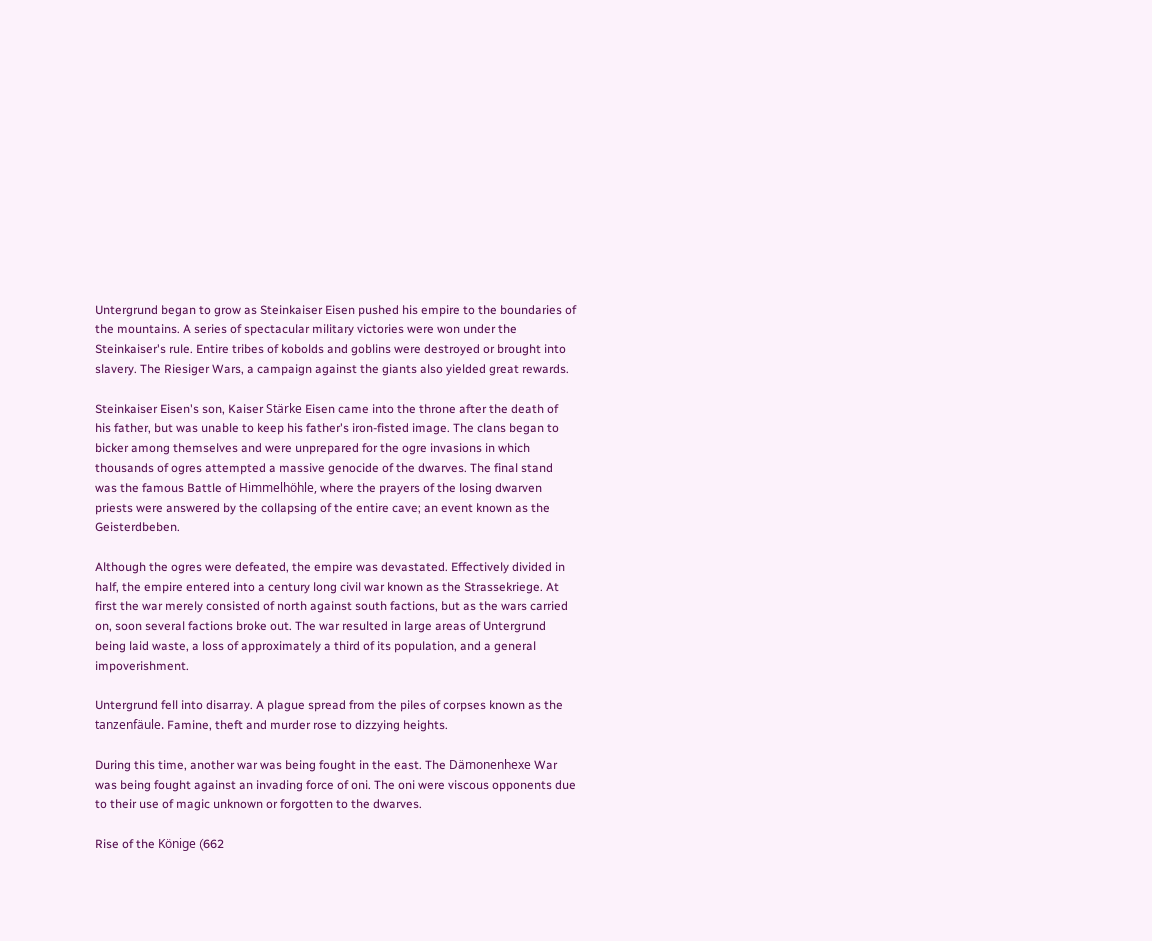Untergrund began to grow as Steinkaiser Eisen pushed his empire to the boundaries of the mountains. A series of spectacular military victories were won under the Steinkaiser's rule. Entire tribes of kobolds and goblins were destroyed or brought into slavery. The Riesiger Wars, a campaign against the giants also yielded great rewards.

Steinkaiser Eisen's son, Kaiser Stärke Eisen came into the throne after the death of his father, but was unable to keep his father's iron-fisted image. The clans began to bicker among themselves and were unprepared for the ogre invasions in which thousands of ogres attempted a massive genocide of the dwarves. The final stand was the famous Battle of Himmelhöhle, where the prayers of the losing dwarven priests were answered by the collapsing of the entire cave; an event known as the Geisterdbeben.

Although the ogres were defeated, the empire was devastated. Effectively divided in half, the empire entered into a century long civil war known as the Strassekriege. At first the war merely consisted of north against south factions, but as the wars carried on, soon several factions broke out. The war resulted in large areas of Untergrund being laid waste, a loss of approximately a third of its population, and a general impoverishment.

Untergrund fell into disarray. A plague spread from the piles of corpses known as the tanzenfäule. Famine, theft and murder rose to dizzying heights.

During this time, another war was being fought in the east. The Dämonenhexe War was being fought against an invading force of oni. The oni were viscous opponents due to their use of magic unknown or forgotten to the dwarves.

Rise of the Könige (662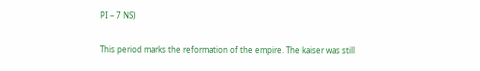PI – 7 NS)

This period marks the reformation of the empire. The kaiser was still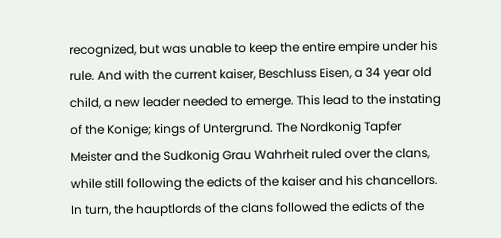recognized, but was unable to keep the entire empire under his rule. And with the current kaiser, Beschluss Eisen, a 34 year old child, a new leader needed to emerge. This lead to the instating of the Konige; kings of Untergrund. The Nordkonig Tapfer Meister and the Sudkonig Grau Wahrheit ruled over the clans, while still following the edicts of the kaiser and his chancellors. In turn, the hauptlords of the clans followed the edicts of the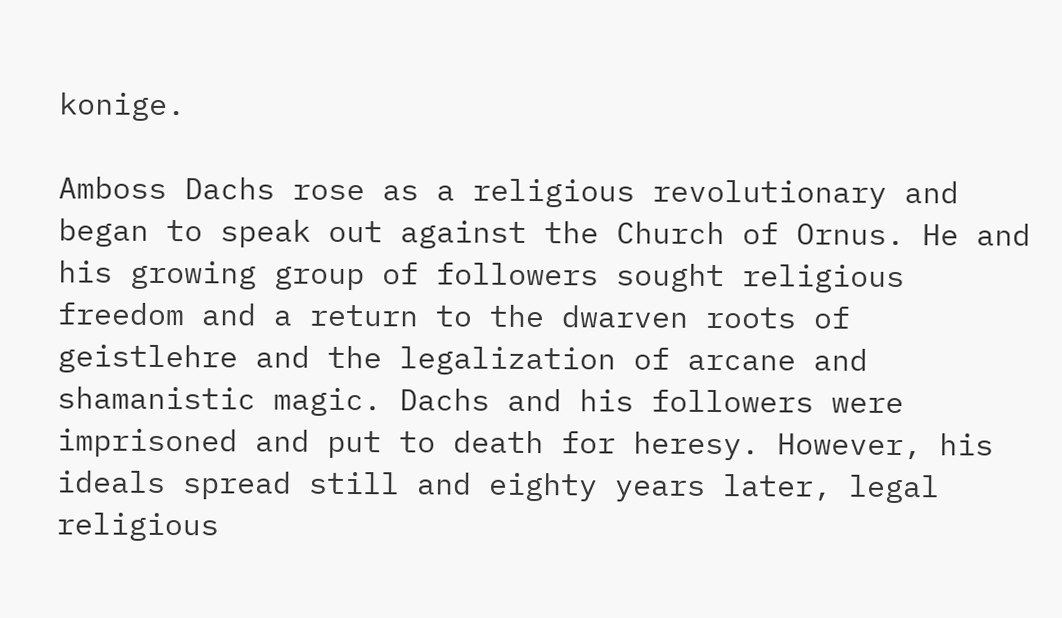konige.

Amboss Dachs rose as a religious revolutionary and began to speak out against the Church of Ornus. He and his growing group of followers sought religious freedom and a return to the dwarven roots of geistlehre and the legalization of arcane and shamanistic magic. Dachs and his followers were imprisoned and put to death for heresy. However, his ideals spread still and eighty years later, legal religious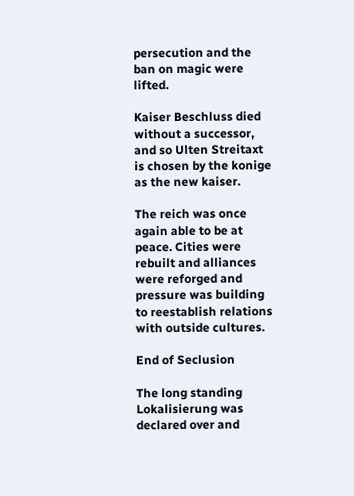persecution and the ban on magic were lifted.

Kaiser Beschluss died without a successor, and so Ulten Streitaxt is chosen by the konige as the new kaiser.

The reich was once again able to be at peace. Cities were rebuilt and alliances were reforged and pressure was building to reestablish relations with outside cultures.

End of Seclusion

The long standing Lokalisierung was declared over and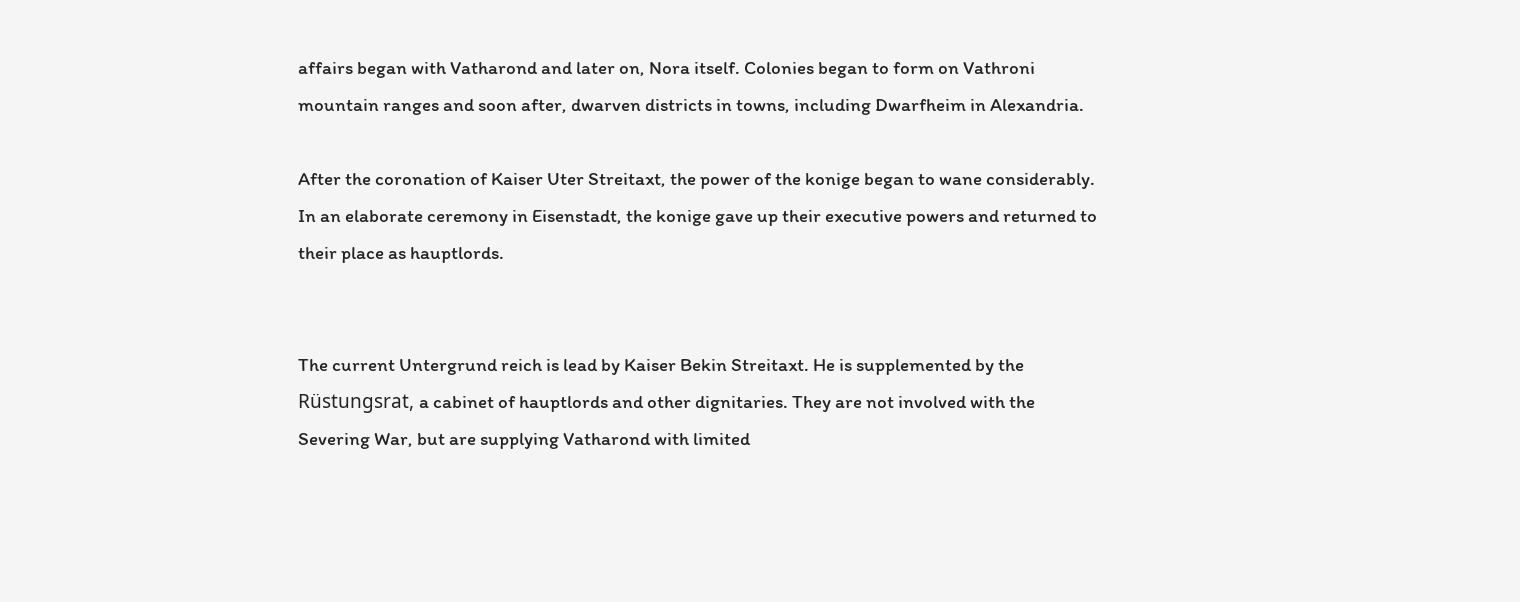affairs began with Vatharond and later on, Nora itself. Colonies began to form on Vathroni mountain ranges and soon after, dwarven districts in towns, including Dwarfheim in Alexandria.

After the coronation of Kaiser Uter Streitaxt, the power of the konige began to wane considerably. In an elaborate ceremony in Eisenstadt, the konige gave up their executive powers and returned to their place as hauptlords.


The current Untergrund reich is lead by Kaiser Bekin Streitaxt. He is supplemented by the Rüstungsrat, a cabinet of hauptlords and other dignitaries. They are not involved with the Severing War, but are supplying Vatharond with limited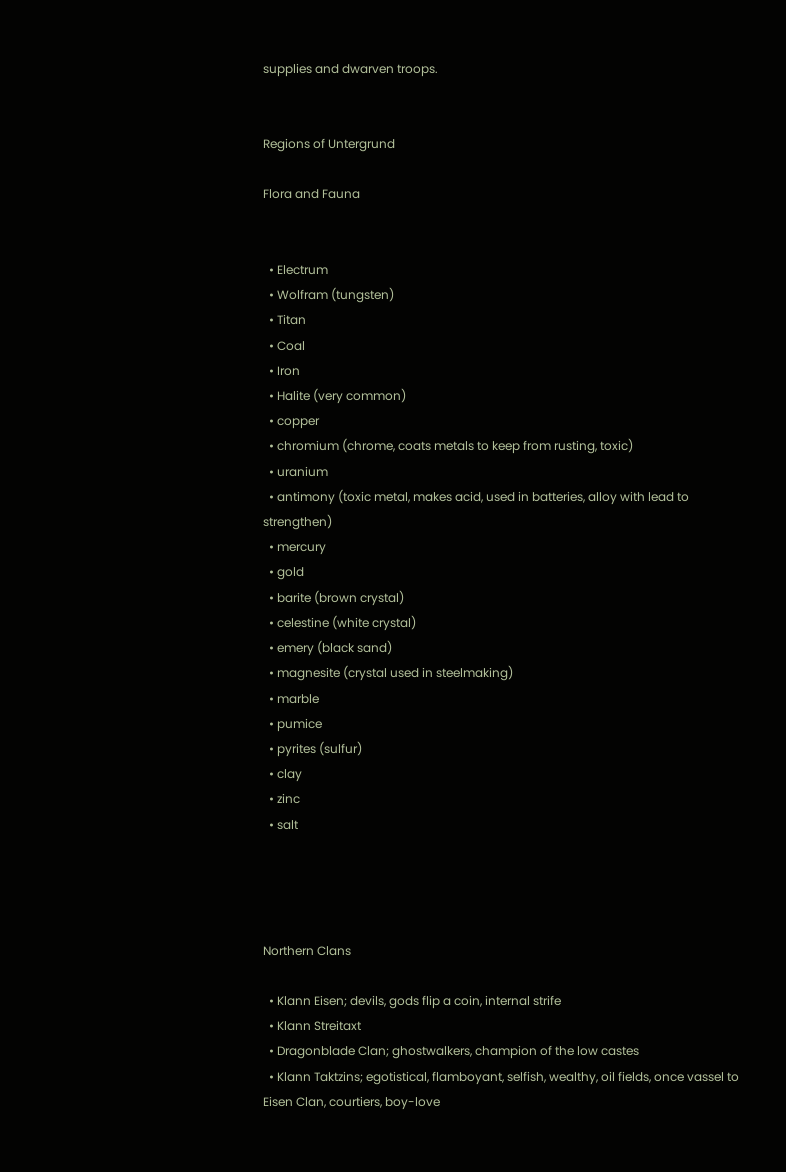supplies and dwarven troops.


Regions of Untergrund

Flora and Fauna


  • Electrum
  • Wolfram (tungsten)
  • Titan
  • Coal
  • Iron
  • Halite (very common)
  • copper
  • chromium (chrome, coats metals to keep from rusting, toxic)
  • uranium
  • antimony (toxic metal, makes acid, used in batteries, alloy with lead to strengthen)
  • mercury
  • gold
  • barite (brown crystal)
  • celestine (white crystal)
  • emery (black sand)
  • magnesite (crystal used in steelmaking)
  • marble
  • pumice
  • pyrites (sulfur)
  • clay
  • zinc
  • salt




Northern Clans

  • Klann Eisen; devils, gods flip a coin, internal strife
  • Klann Streitaxt
  • Dragonblade Clan; ghostwalkers, champion of the low castes
  • Klann Taktzins; egotistical, flamboyant, selfish, wealthy, oil fields, once vassel to Eisen Clan, courtiers, boy-love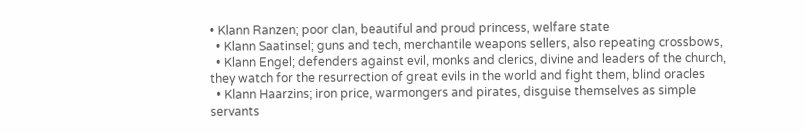• Klann Ranzen; poor clan, beautiful and proud princess, welfare state
  • Klann Saatinsel; guns and tech, merchantile weapons sellers, also repeating crossbows,
  • Klann Engel; defenders against evil, monks and clerics, divine and leaders of the church, they watch for the resurrection of great evils in the world and fight them, blind oracles
  • Klann Haarzins; iron price, warmongers and pirates, disguise themselves as simple servants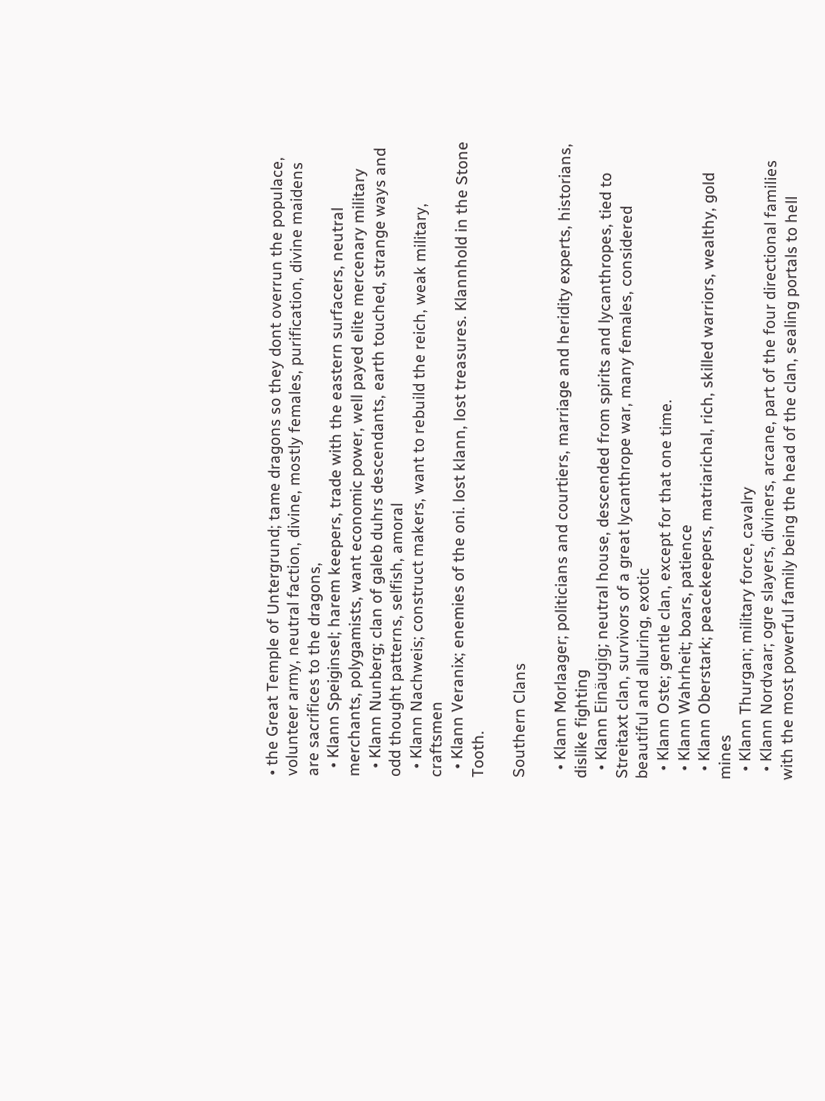• the Great Temple of Untergrund; tame dragons so they dont overrun the populace, volunteer army, neutral faction, divine, mostly females, purification, divine maidens are sacrifices to the dragons,
  • Klann Speiginsel; harem keepers, trade with the eastern surfacers, neutral merchants, polygamists, want economic power, well payed elite mercenary military
  • Klann Nunberg; clan of galeb duhrs descendants, earth touched, strange ways and odd thought patterns, selfish, amoral
  • Klann Nachweis; construct makers, want to rebuild the reich, weak military, craftsmen
  • Klann Veranix; enemies of the oni. lost klann, lost treasures. Klannhold in the Stone Tooth.

Southern Clans

  • Klann Morlaager; politicians and courtiers, marriage and heridity experts, historians, dislike fighting
  • Klann Einäugig; neutral house, descended from spirits and lycanthropes, tied to Streitaxt clan, survivors of a great lycanthrope war, many females, considered beautiful and alluring, exotic
  • Klann Oste; gentle clan, except for that one time.
  • Klann Wahrheit; boars, patience
  • Klann Oberstark; peacekeepers, matriarichal, rich, skilled warriors, wealthy, gold mines
  • Klann Thurgan; military force, cavalry
  • Klann Nordvaar; ogre slayers, diviners, arcane, part of the four directional families with the most powerful family being the head of the clan, sealing portals to hell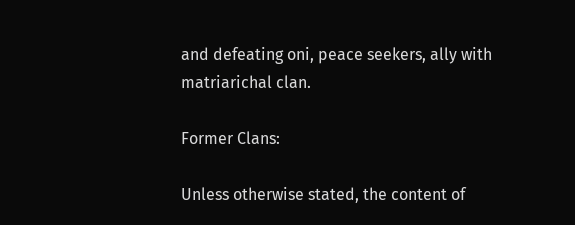and defeating oni, peace seekers, ally with matriarichal clan.

Former Clans:

Unless otherwise stated, the content of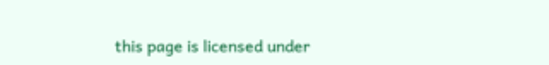this page is licensed under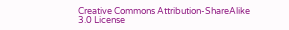Creative Commons Attribution-ShareAlike 3.0 License